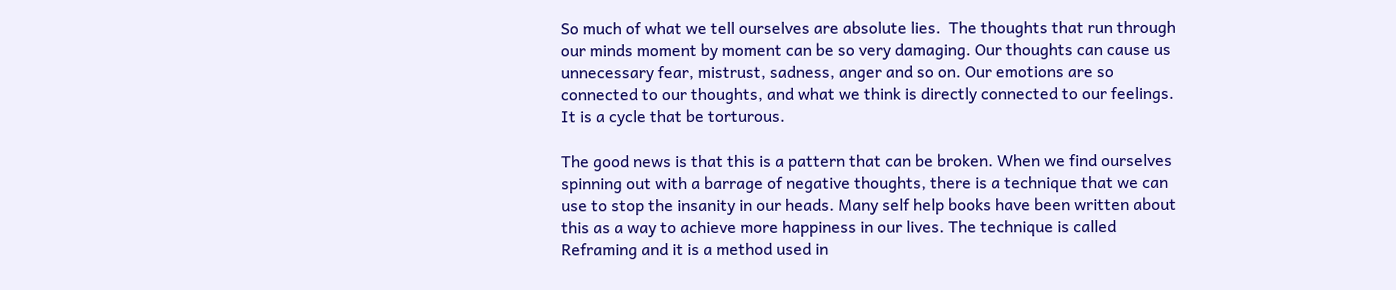So much of what we tell ourselves are absolute lies.  The thoughts that run through our minds moment by moment can be so very damaging. Our thoughts can cause us unnecessary fear, mistrust, sadness, anger and so on. Our emotions are so connected to our thoughts, and what we think is directly connected to our feelings. It is a cycle that be torturous.

The good news is that this is a pattern that can be broken. When we find ourselves spinning out with a barrage of negative thoughts, there is a technique that we can use to stop the insanity in our heads. Many self help books have been written about this as a way to achieve more happiness in our lives. The technique is called Reframing and it is a method used in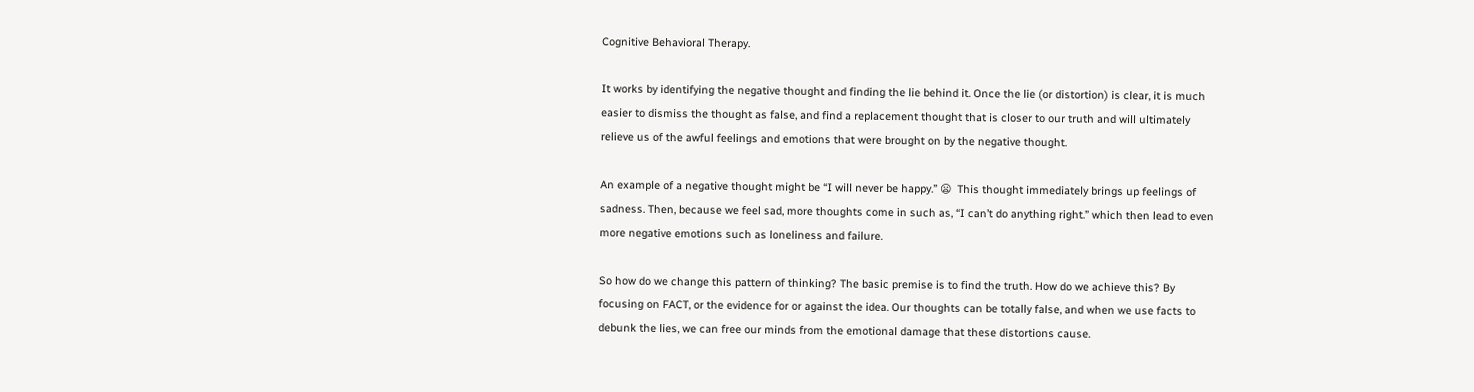Cognitive Behavioral Therapy.

It works by identifying the negative thought and finding the lie behind it. Once the lie (or distortion) is clear, it is much easier to dismiss the thought as false, and find a replacement thought that is closer to our truth and will ultimately relieve us of the awful feelings and emotions that were brought on by the negative thought.

An example of a negative thought might be “I will never be happy.” 😦  This thought immediately brings up feelings of sadness. Then, because we feel sad, more thoughts come in such as, “I can’t do anything right.” which then lead to even more negative emotions such as loneliness and failure.

So how do we change this pattern of thinking? The basic premise is to find the truth. How do we achieve this? By focusing on FACT, or the evidence for or against the idea. Our thoughts can be totally false, and when we use facts to debunk the lies, we can free our minds from the emotional damage that these distortions cause.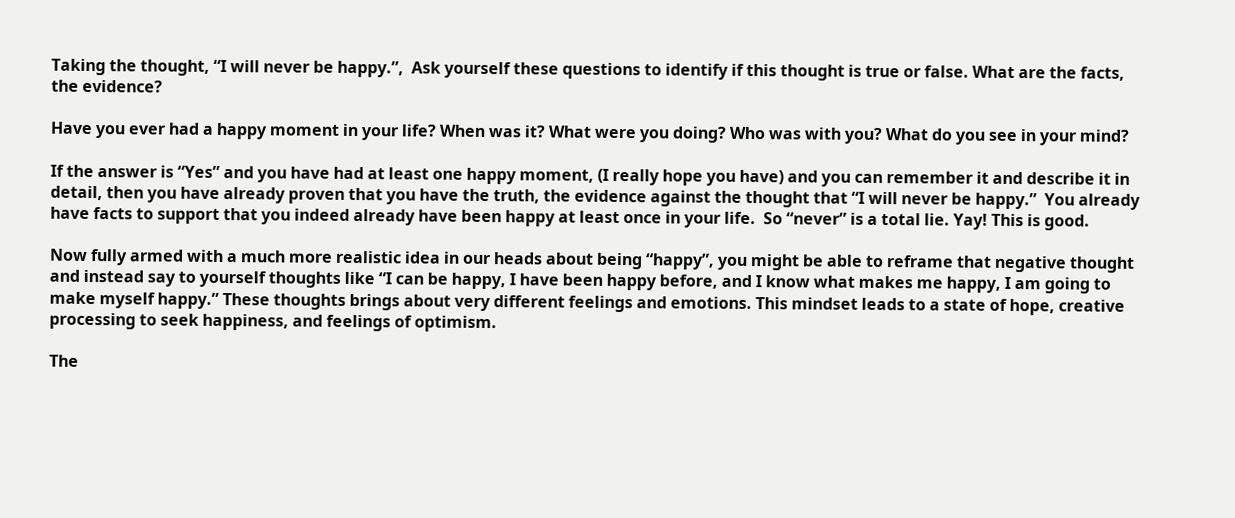Taking the thought, “I will never be happy.”,  Ask yourself these questions to identify if this thought is true or false. What are the facts, the evidence?

Have you ever had a happy moment in your life? When was it? What were you doing? Who was with you? What do you see in your mind?

If the answer is “Yes” and you have had at least one happy moment, (I really hope you have) and you can remember it and describe it in detail, then you have already proven that you have the truth, the evidence against the thought that “I will never be happy.”  You already have facts to support that you indeed already have been happy at least once in your life.  So “never” is a total lie. Yay! This is good.

Now fully armed with a much more realistic idea in our heads about being “happy”, you might be able to reframe that negative thought and instead say to yourself thoughts like “I can be happy, I have been happy before, and I know what makes me happy, I am going to make myself happy.” These thoughts brings about very different feelings and emotions. This mindset leads to a state of hope, creative processing to seek happiness, and feelings of optimism.

The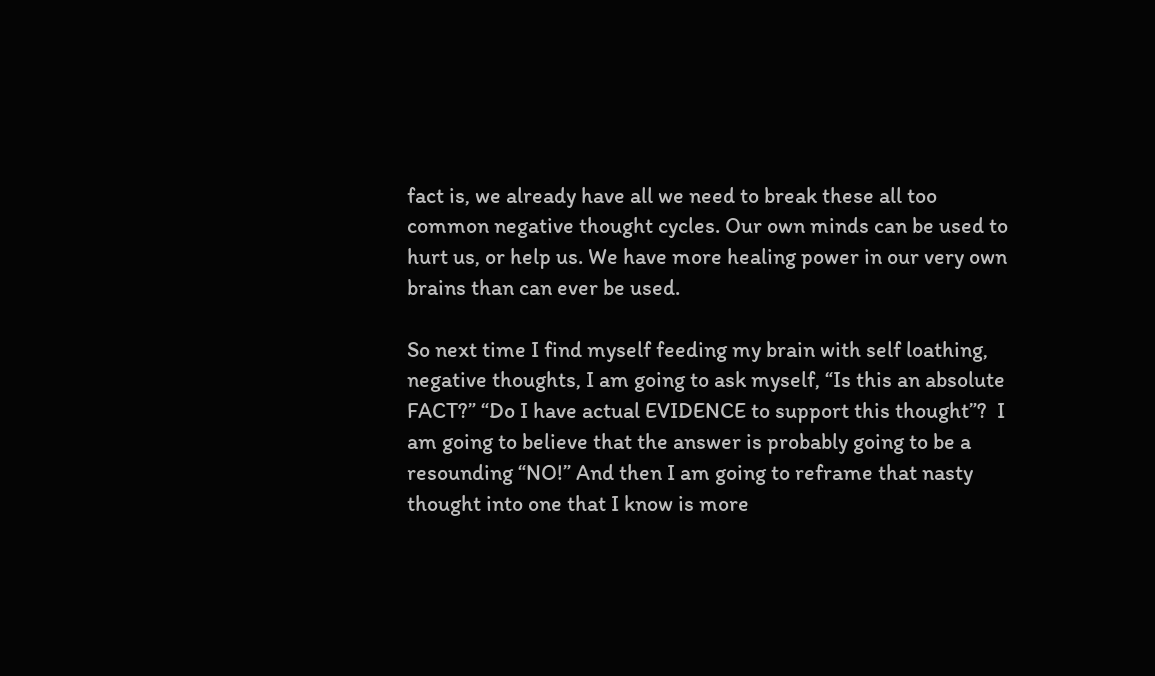fact is, we already have all we need to break these all too common negative thought cycles. Our own minds can be used to hurt us, or help us. We have more healing power in our very own brains than can ever be used.

So next time I find myself feeding my brain with self loathing, negative thoughts, I am going to ask myself, “Is this an absolute FACT?” “Do I have actual EVIDENCE to support this thought”?  I am going to believe that the answer is probably going to be a resounding “NO!” And then I am going to reframe that nasty thought into one that I know is more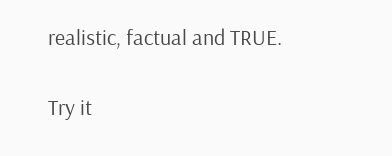realistic, factual and TRUE.

Try it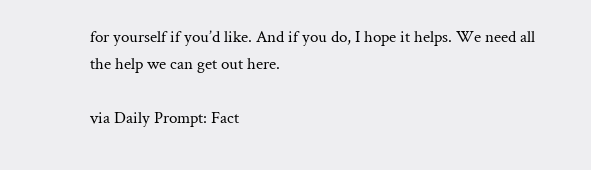for yourself if you’d like. And if you do, I hope it helps. We need all the help we can get out here.

via Daily Prompt: Fact